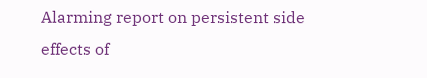Alarming report on persistent side effects of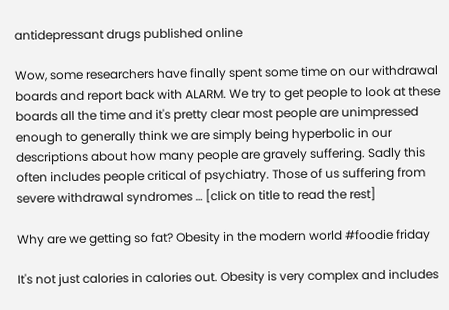antidepressant drugs published online

Wow, some researchers have finally spent some time on our withdrawal boards and report back with ALARM. We try to get people to look at these boards all the time and it's pretty clear most people are unimpressed enough to generally think we are simply being hyperbolic in our descriptions about how many people are gravely suffering. Sadly this often includes people critical of psychiatry. Those of us suffering from severe withdrawal syndromes … [click on title to read the rest]

Why are we getting so fat? Obesity in the modern world #foodie friday

It's not just calories in calories out. Obesity is very complex and includes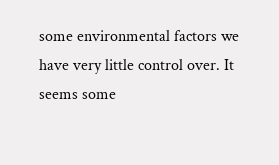some environmental factors we have very little control over. It seems some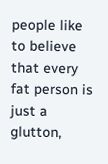people like to believe that every fat person is just a glutton,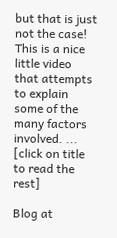but that is just not the case! This is a nice little video that attempts to explain some of the many factors involved. ... [click on title to read the rest]

Blog at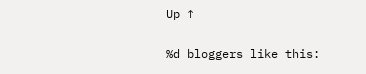Up ↑

%d bloggers like this: